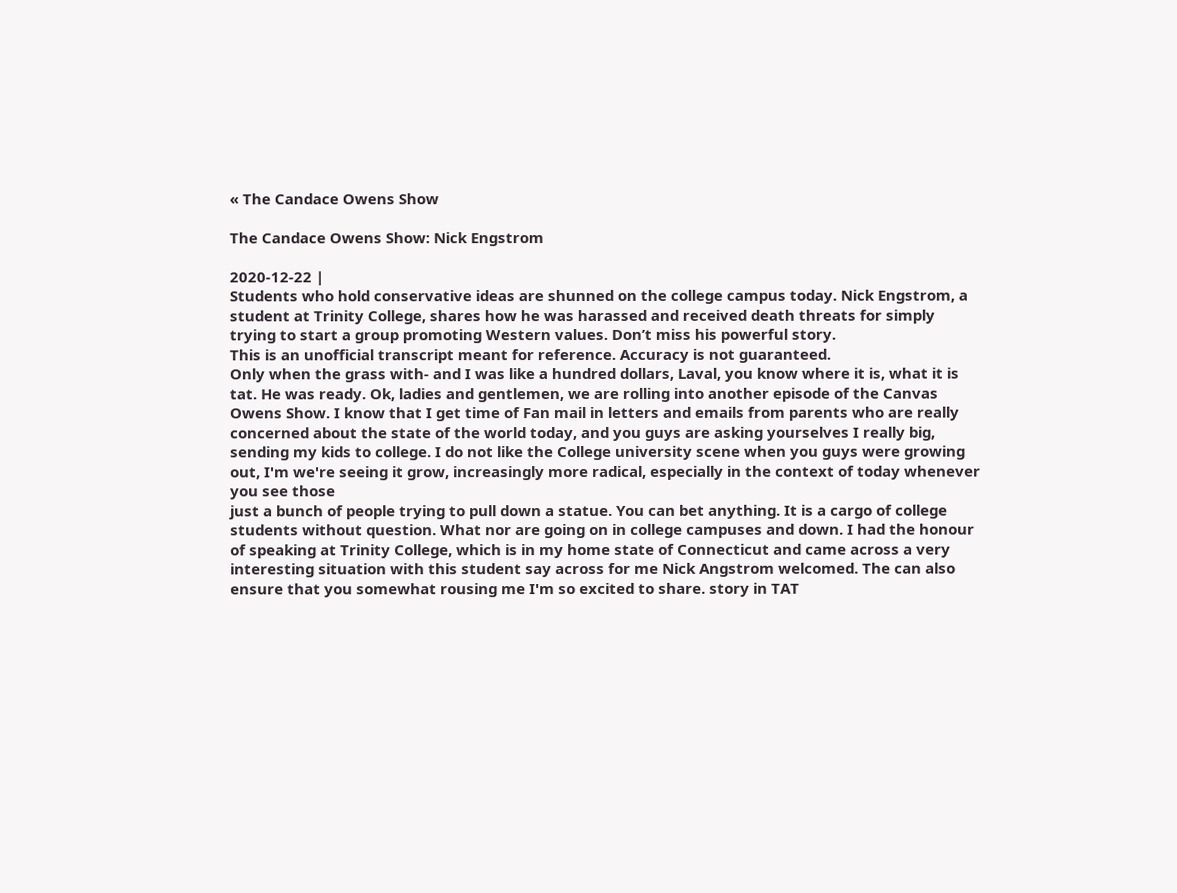« The Candace Owens Show

The Candace Owens Show: Nick Engstrom

2020-12-22 |
Students who hold conservative ideas are shunned on the college campus today. Nick Engstrom, a student at Trinity College, shares how he was harassed and received death threats for simply trying to start a group promoting Western values. Don’t miss his powerful story.
This is an unofficial transcript meant for reference. Accuracy is not guaranteed.
Only when the grass with- and I was like a hundred dollars, Laval, you know where it is, what it is tat. He was ready. Ok, ladies and gentlemen, we are rolling into another episode of the Canvas Owens Show. I know that I get time of Fan mail in letters and emails from parents who are really concerned about the state of the world today, and you guys are asking yourselves I really big, sending my kids to college. I do not like the College university scene when you guys were growing out, I'm we're seeing it grow, increasingly more radical, especially in the context of today whenever you see those
just a bunch of people trying to pull down a statue. You can bet anything. It is a cargo of college students without question. What nor are going on in college campuses and down. I had the honour of speaking at Trinity College, which is in my home state of Connecticut and came across a very interesting situation with this student say across for me Nick Angstrom welcomed. The can also ensure that you somewhat rousing me I'm so excited to share. story in TAT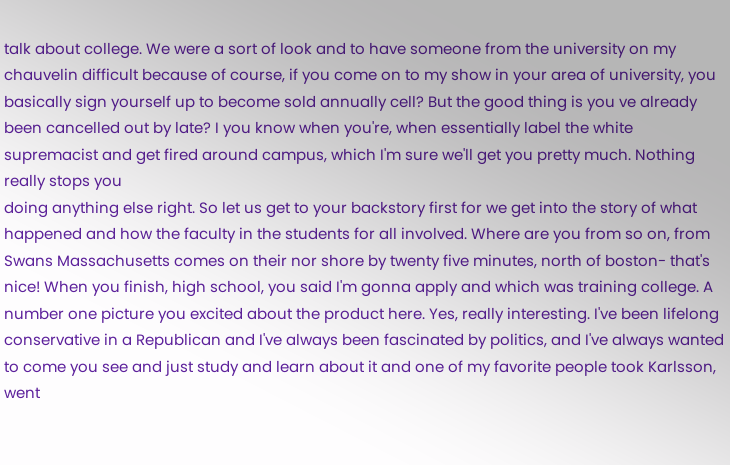talk about college. We were a sort of look and to have someone from the university on my chauvelin difficult because of course, if you come on to my show in your area of university, you basically sign yourself up to become sold annually cell? But the good thing is you ve already been cancelled out by late? I you know when you're, when essentially label the white supremacist and get fired around campus, which I'm sure we'll get you pretty much. Nothing really stops you
doing anything else right. So let us get to your backstory first for we get into the story of what happened and how the faculty in the students for all involved. Where are you from so on, from Swans Massachusetts comes on their nor shore by twenty five minutes, north of boston- that's nice! When you finish, high school, you said I'm gonna apply and which was training college. A number one picture you excited about the product here. Yes, really interesting. I've been lifelong conservative in a Republican and I've always been fascinated by politics, and I've always wanted to come you see and just study and learn about it and one of my favorite people took Karlsson, went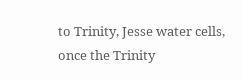to Trinity, Jesse water cells, once the Trinity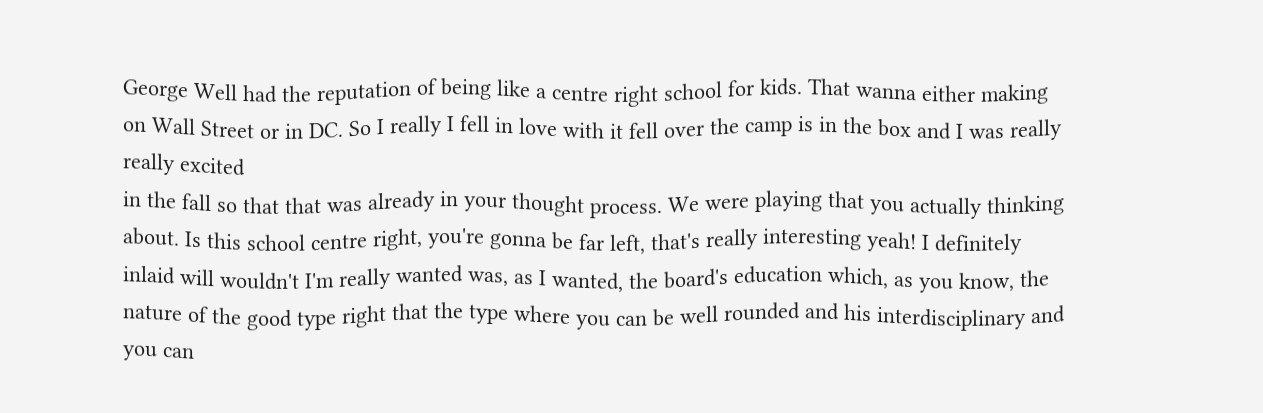George Well had the reputation of being like a centre right school for kids. That wanna either making on Wall Street or in DC. So I really I fell in love with it fell over the camp is in the box and I was really really excited
in the fall so that that was already in your thought process. We were playing that you actually thinking about. Is this school centre right, you're gonna be far left, that's really interesting yeah! I definitely inlaid will wouldn't I'm really wanted was, as I wanted, the board's education which, as you know, the nature of the good type right that the type where you can be well rounded and his interdisciplinary and you can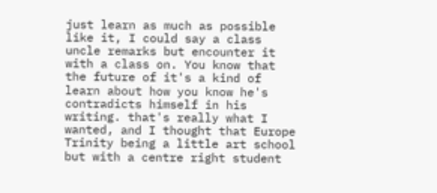just learn as much as possible like it, I could say a class uncle remarks but encounter it with a class on. You know that the future of it's a kind of learn about how you know he's contradicts himself in his writing. that's really what I wanted, and I thought that Europe Trinity being a little art school but with a centre right student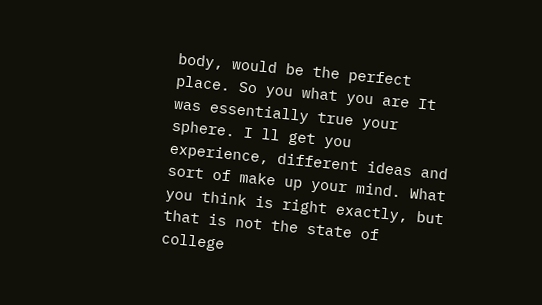body, would be the perfect place. So you what you are It was essentially true your sphere. I ll get you experience, different ideas and sort of make up your mind. What you think is right exactly, but that is not the state of college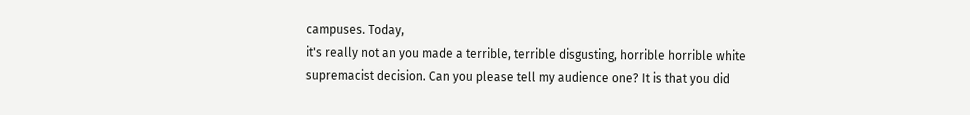campuses. Today,
it's really not an you made a terrible, terrible disgusting, horrible horrible white supremacist decision. Can you please tell my audience one? It is that you did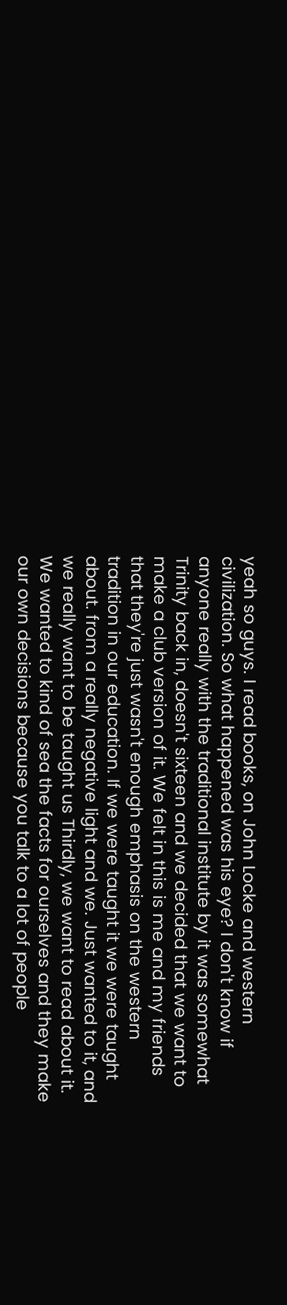yeah so guys. I read books, on John Locke and western civilization. So what happened was his eye? I don't know if anyone really with the traditional institute by it was somewhat Trinity back in, doesn't sixteen and we decided that we want to make a club version of it. We felt in this is me and my friends that they're just wasn't enough emphasis on the western tradition in our education. If we were taught it we were taught about. from a really negative light and we. Just wanted to it, and we really want to be taught us Thirdly, we want to read about it. We wanted to kind of sea the facts for ourselves and they make our own decisions because you talk to a lot of people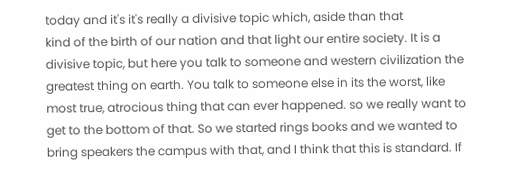today and it's it's really a divisive topic which, aside than that
kind of the birth of our nation and that light our entire society. It is a divisive topic, but here you talk to someone and western civilization the greatest thing on earth. You talk to someone else in its the worst, like most true, atrocious thing that can ever happened. so we really want to get to the bottom of that. So we started rings books and we wanted to bring speakers the campus with that, and I think that this is standard. If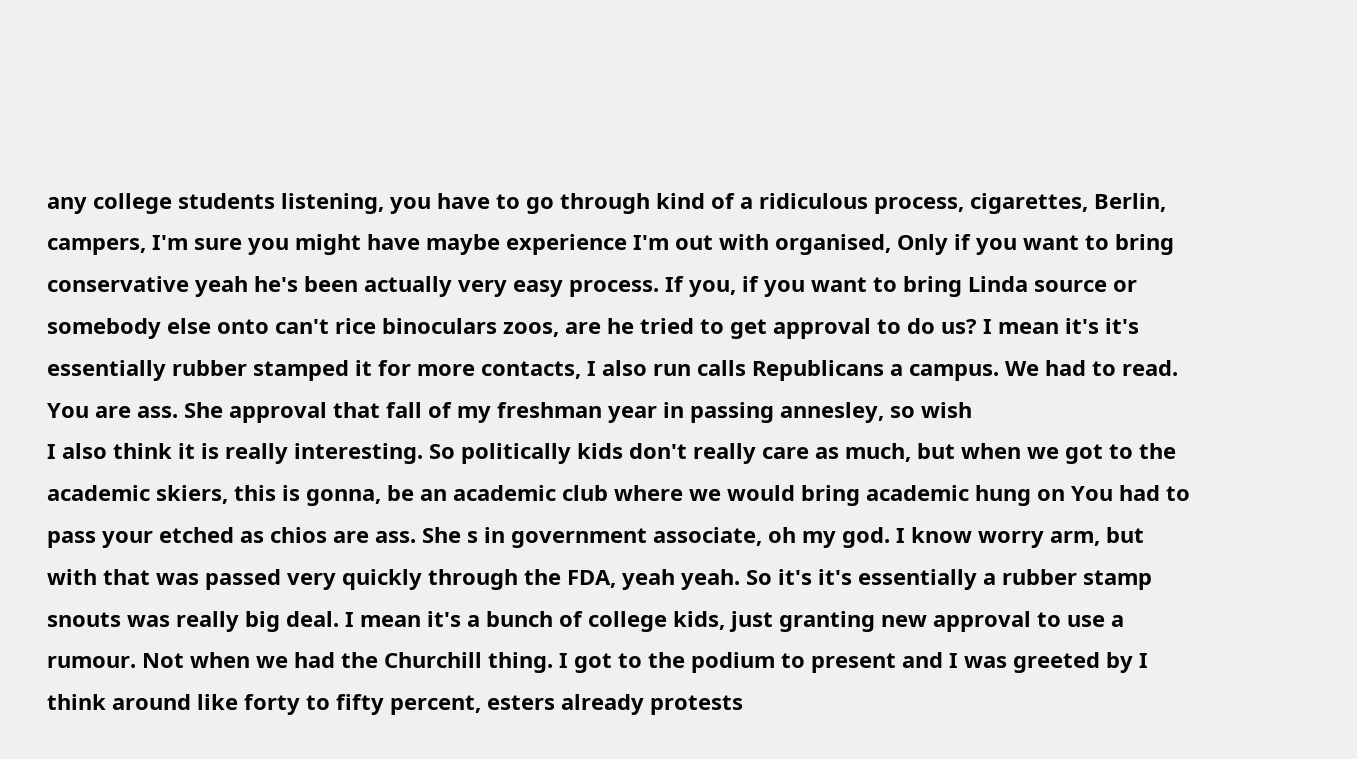any college students listening, you have to go through kind of a ridiculous process, cigarettes, Berlin, campers, I'm sure you might have maybe experience I'm out with organised, Only if you want to bring conservative yeah he's been actually very easy process. If you, if you want to bring Linda source or somebody else onto can't rice binoculars zoos, are he tried to get approval to do us? I mean it's it's essentially rubber stamped it for more contacts, I also run calls Republicans a campus. We had to read. You are ass. She approval that fall of my freshman year in passing annesley, so wish
I also think it is really interesting. So politically kids don't really care as much, but when we got to the academic skiers, this is gonna, be an academic club where we would bring academic hung on You had to pass your etched as chios are ass. She s in government associate, oh my god. I know worry arm, but with that was passed very quickly through the FDA, yeah yeah. So it's it's essentially a rubber stamp snouts was really big deal. I mean it's a bunch of college kids, just granting new approval to use a rumour. Not when we had the Churchill thing. I got to the podium to present and I was greeted by I think around like forty to fifty percent, esters already protests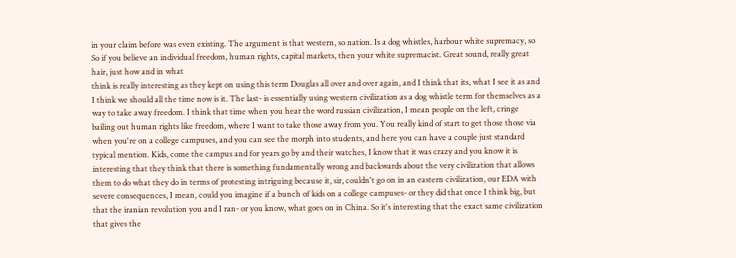in your claim before was even existing. The argument is that western, so nation. Is a dog whistles, harbour white supremacy, so So if you believe an individual freedom, human rights, capital markets, then your white supremacist. Great sound, really great hair, just how and in what
think is really interesting as they kept on using this term Douglas all over and over again, and I think that its, what I see it as and I think we should all the time now is it. The last- is essentially using western civilization as a dog whistle term for themselves as a way to take away freedom. I think that time when you hear the word russian civilization, I mean people on the left, cringe bailing out human rights like freedom, where I want to take those away from you. You really kind of start to get those those via when you're on a college campuses, and you can see the morph into students, and here you can have a couple just standard typical mention. Kids, come the campus and for years go by and their watches, I know that it was crazy and you know it is interesting that they think that there is something fundamentally wrong and backwards about the very civilization that allows them to do what they do in terms of protesting intriguing because it, sir, couldn't go on in an eastern civilization, our EDA with
severe consequences, I mean, could you imagine if a bunch of kids on a college campuses- or they did that once I think big, but that the iranian revolution you and I ran- or you know, what goes on in China. So it's interesting that the exact same civilization that gives the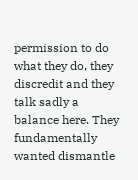permission to do what they do, they discredit and they talk sadly a balance here. They fundamentally wanted dismantle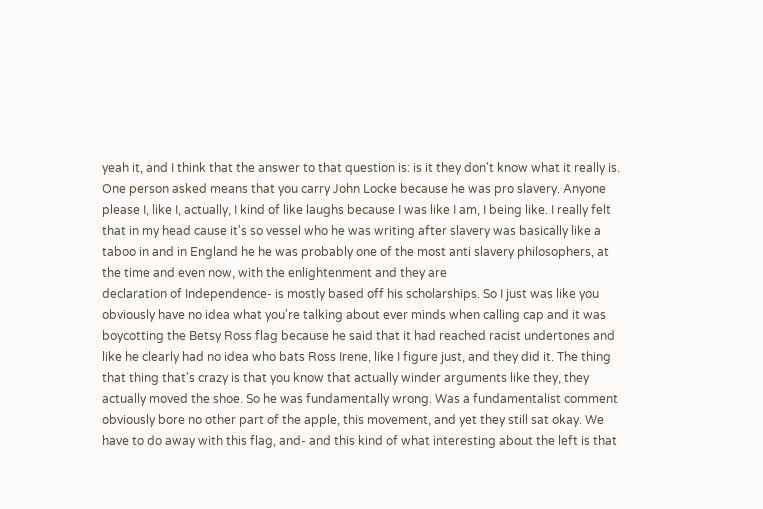yeah it, and I think that the answer to that question is: is it they don't know what it really is. One person asked means that you carry John Locke because he was pro slavery. Anyone please I, like I, actually, I kind of like laughs because I was like I am, I being like. I really felt that in my head cause it's so vessel who he was writing after slavery was basically like a taboo in and in England he he was probably one of the most anti slavery philosophers, at the time and even now, with the enlightenment and they are
declaration of Independence- is mostly based off his scholarships. So I just was like you obviously have no idea what you're talking about ever minds when calling cap and it was boycotting the Betsy Ross flag because he said that it had reached racist undertones and like he clearly had no idea who bats Ross Irene, like I figure just, and they did it. The thing that thing that's crazy is that you know that actually winder arguments like they, they actually moved the shoe. So he was fundamentally wrong. Was a fundamentalist comment obviously bore no other part of the apple, this movement, and yet they still sat okay. We have to do away with this flag, and- and this kind of what interesting about the left is that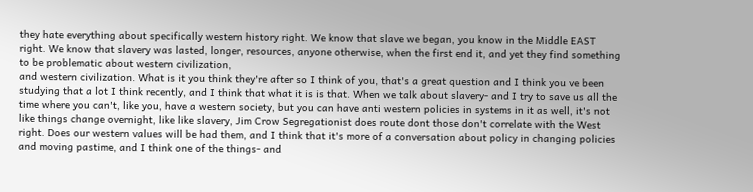they hate everything about specifically western history right. We know that slave we began, you know in the Middle EAST right. We know that slavery was lasted, longer, resources, anyone otherwise, when the first end it, and yet they find something to be problematic about western civilization,
and western civilization. What is it you think they're after so I think of you, that's a great question and I think you ve been studying that a lot I think recently, and I think that what it is is that. When we talk about slavery- and I try to save us all the time where you can't, like you, have a western society, but you can have anti western policies in systems in it as well, it's not like things change overnight, like like slavery, Jim Crow Segregationist does route dont those don't correlate with the West right. Does our western values will be had them, and I think that it's more of a conversation about policy in changing policies and moving pastime, and I think one of the things- and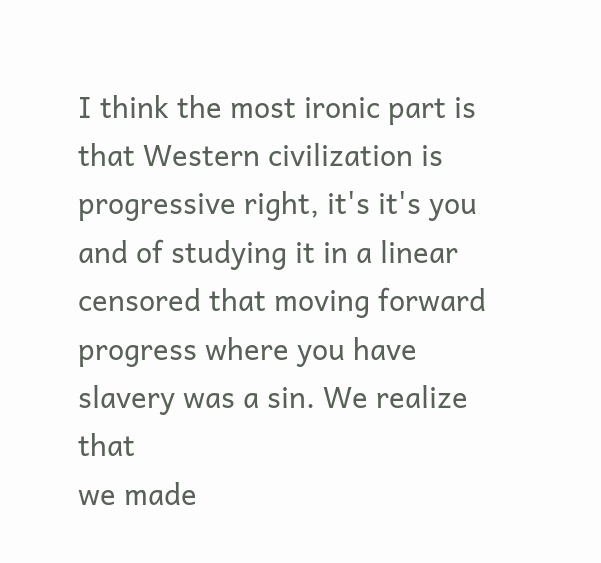I think the most ironic part is that Western civilization is progressive right, it's it's you and of studying it in a linear censored that moving forward progress where you have slavery was a sin. We realize that
we made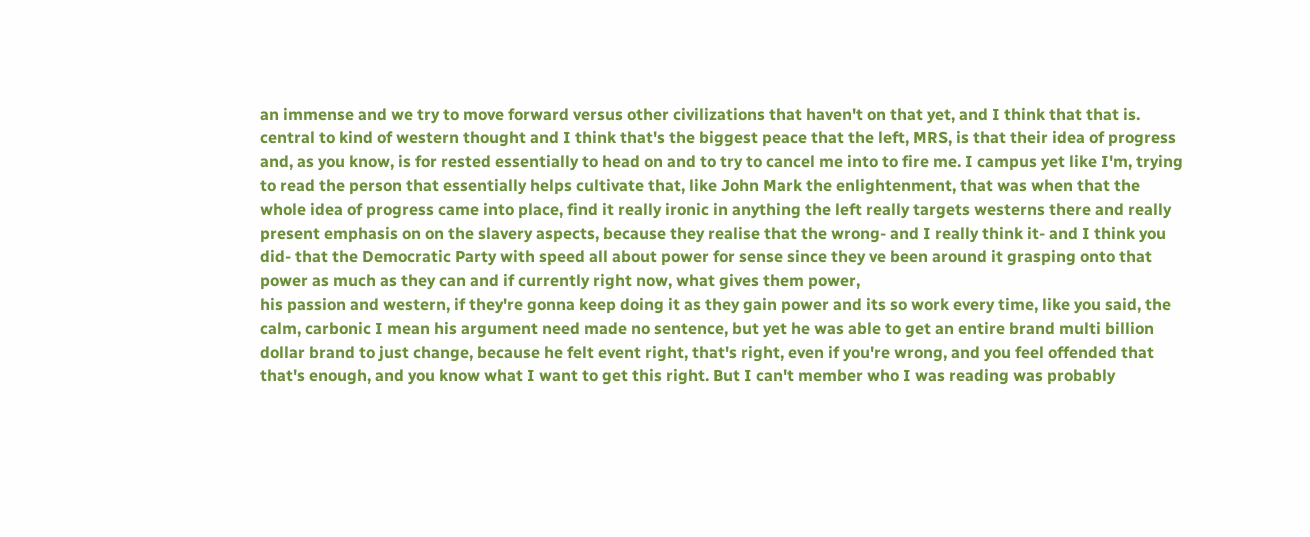an immense and we try to move forward versus other civilizations that haven't on that yet, and I think that that is. central to kind of western thought and I think that's the biggest peace that the left, MRS, is that their idea of progress and, as you know, is for rested essentially to head on and to try to cancel me into to fire me. I campus yet like I'm, trying to read the person that essentially helps cultivate that, like John Mark the enlightenment, that was when that the whole idea of progress came into place, find it really ironic in anything the left really targets westerns there and really present emphasis on on the slavery aspects, because they realise that the wrong- and I really think it- and I think you did- that the Democratic Party with speed all about power for sense since they ve been around it grasping onto that power as much as they can and if currently right now, what gives them power,
his passion and western, if they're gonna keep doing it as they gain power and its so work every time, like you said, the calm, carbonic I mean his argument need made no sentence, but yet he was able to get an entire brand multi billion dollar brand to just change, because he felt event right, that's right, even if you're wrong, and you feel offended that that's enough, and you know what I want to get this right. But I can't member who I was reading was probably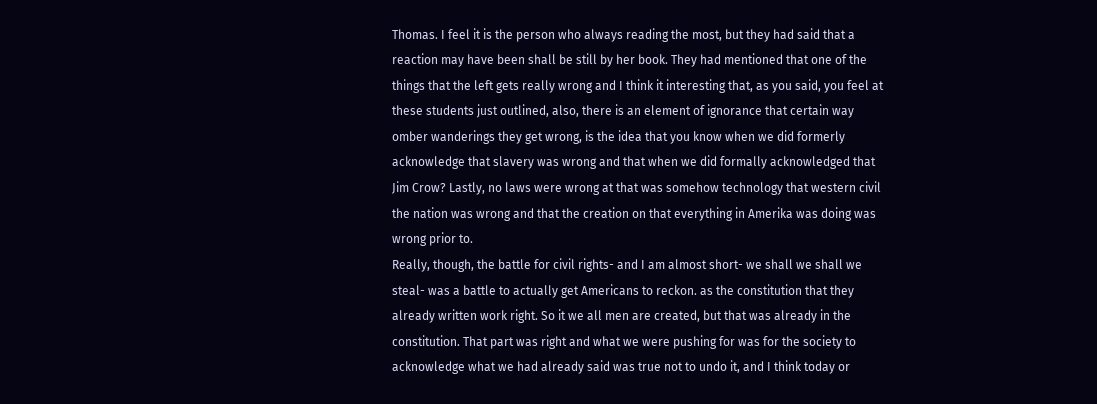Thomas. I feel it is the person who always reading the most, but they had said that a reaction may have been shall be still by her book. They had mentioned that one of the things that the left gets really wrong and I think it interesting that, as you said, you feel at these students just outlined, also, there is an element of ignorance that certain way omber wanderings they get wrong, is the idea that you know when we did formerly acknowledge that slavery was wrong and that when we did formally acknowledged that Jim Crow? Lastly, no laws were wrong at that was somehow technology that western civil the nation was wrong and that the creation on that everything in Amerika was doing was wrong prior to.
Really, though, the battle for civil rights- and I am almost short- we shall we shall we steal- was a battle to actually get Americans to reckon. as the constitution that they already written work right. So it we all men are created, but that was already in the constitution. That part was right and what we were pushing for was for the society to acknowledge what we had already said was true not to undo it, and I think today or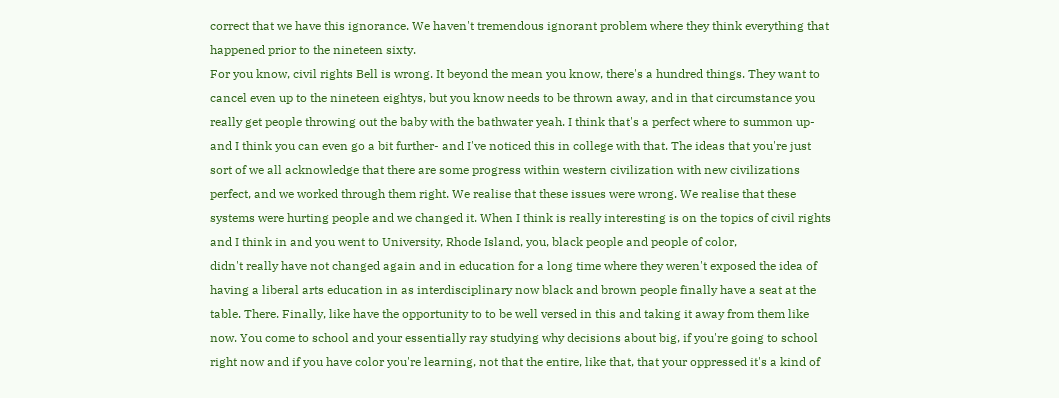correct that we have this ignorance. We haven't tremendous ignorant problem where they think everything that happened prior to the nineteen sixty.
For you know, civil rights Bell is wrong. It beyond the mean you know, there's a hundred things. They want to cancel even up to the nineteen eightys, but you know needs to be thrown away, and in that circumstance you really get people throwing out the baby with the bathwater yeah. I think that's a perfect where to summon up- and I think you can even go a bit further- and I've noticed this in college with that. The ideas that you're just sort of we all acknowledge that there are some progress within western civilization with new civilizations perfect, and we worked through them right. We realise that these issues were wrong. We realise that these systems were hurting people and we changed it. When I think is really interesting is on the topics of civil rights and I think in and you went to University, Rhode Island, you, black people and people of color,
didn't really have not changed again and in education for a long time where they weren't exposed the idea of having a liberal arts education in as interdisciplinary now black and brown people finally have a seat at the table. There. Finally, like have the opportunity to to be well versed in this and taking it away from them like now. You come to school and your essentially ray studying why decisions about big, if you're going to school right now and if you have color you're learning, not that the entire, like that, that your oppressed it's a kind of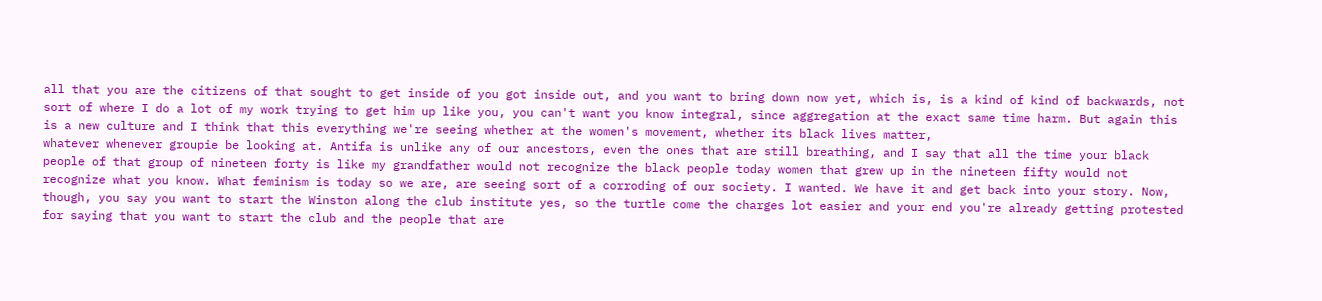all that you are the citizens of that sought to get inside of you got inside out, and you want to bring down now yet, which is, is a kind of kind of backwards, not sort of where I do a lot of my work trying to get him up like you, you can't want you know integral, since aggregation at the exact same time harm. But again this is a new culture and I think that this everything we're seeing whether at the women's movement, whether its black lives matter,
whatever whenever groupie be looking at. Antifa is unlike any of our ancestors, even the ones that are still breathing, and I say that all the time your black people of that group of nineteen forty is like my grandfather would not recognize the black people today women that grew up in the nineteen fifty would not recognize what you know. What feminism is today so we are, are seeing sort of a corroding of our society. I wanted. We have it and get back into your story. Now, though, you say you want to start the Winston along the club institute yes, so the turtle come the charges lot easier and your end you're already getting protested for saying that you want to start the club and the people that are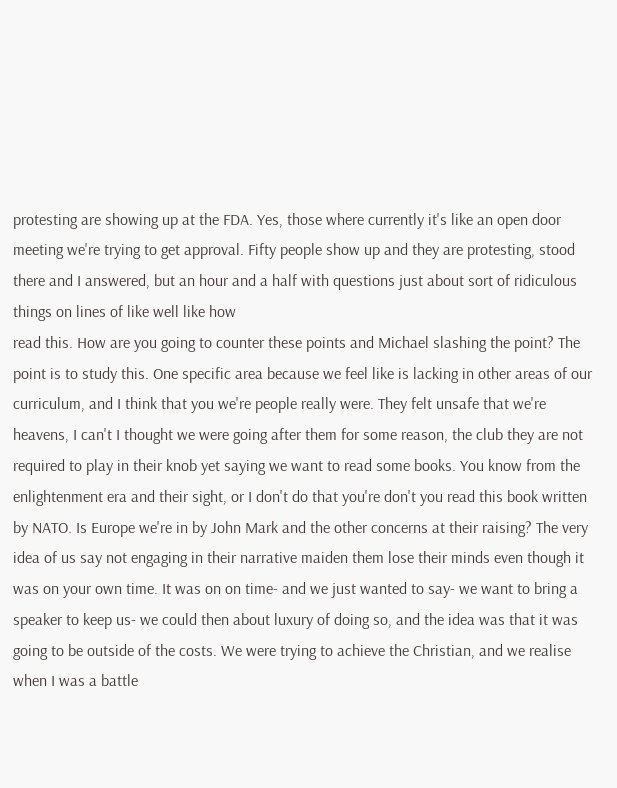protesting are showing up at the FDA. Yes, those where currently it's like an open door meeting we're trying to get approval. Fifty people show up and they are protesting, stood there and I answered, but an hour and a half with questions just about sort of ridiculous things on lines of like well like how
read this. How are you going to counter these points and Michael slashing the point? The point is to study this. One specific area because we feel like is lacking in other areas of our curriculum, and I think that you we're people really were. They felt unsafe that we're heavens, I can't I thought we were going after them for some reason, the club they are not required to play in their knob yet saying we want to read some books. You know from the enlightenment era and their sight, or I don't do that you're don't you read this book written by NATO. Is Europe we're in by John Mark and the other concerns at their raising? The very idea of us say not engaging in their narrative maiden them lose their minds even though it was on your own time. It was on on time- and we just wanted to say- we want to bring a speaker to keep us- we could then about luxury of doing so, and the idea was that it was going to be outside of the costs. We were trying to achieve the Christian, and we realise when I was a battle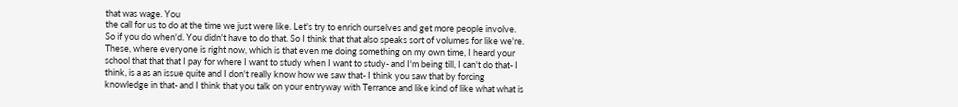that was wage. You
the call for us to do at the time we just were like. Let's try to enrich ourselves and get more people involve. So if you do when'd. You didn't have to do that. So I think that that also speaks sort of volumes for like we're. These, where everyone is right now, which is that even me doing something on my own time, I heard your school that that that I pay for where I want to study when I want to study- and I'm being till, I can't do that- I think, is a as an issue quite and I don't really know how we saw that- I think you saw that by forcing knowledge in that- and I think that you talk on your entryway with Terrance and like kind of like what what is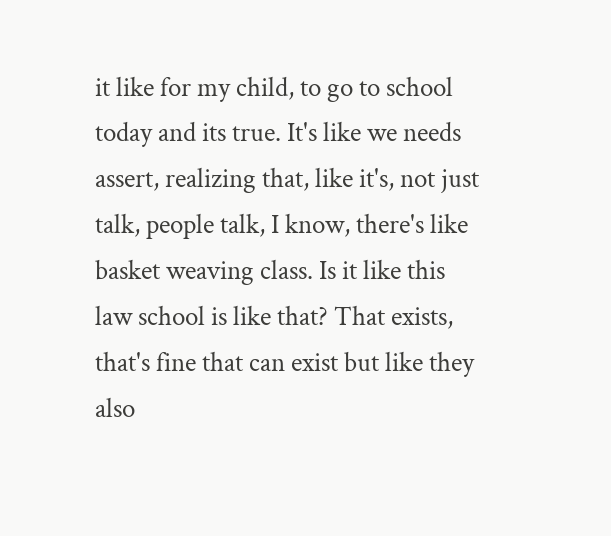it like for my child, to go to school today and its true. It's like we needs assert, realizing that, like it's, not just talk, people talk, I know, there's like basket weaving class. Is it like this law school is like that? That exists, that's fine that can exist but like they also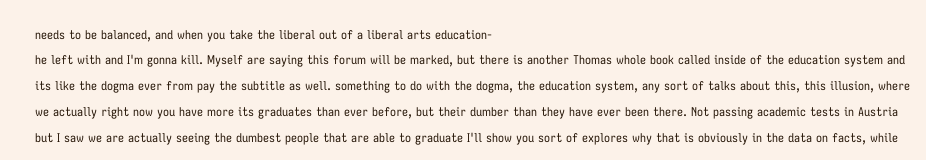needs to be balanced, and when you take the liberal out of a liberal arts education-
he left with and I'm gonna kill. Myself are saying this forum will be marked, but there is another Thomas whole book called inside of the education system and its like the dogma ever from pay the subtitle as well. something to do with the dogma, the education system, any sort of talks about this, this illusion, where we actually right now you have more its graduates than ever before, but their dumber than they have ever been there. Not passing academic tests in Austria but I saw we are actually seeing the dumbest people that are able to graduate I'll show you sort of explores why that is obviously in the data on facts, while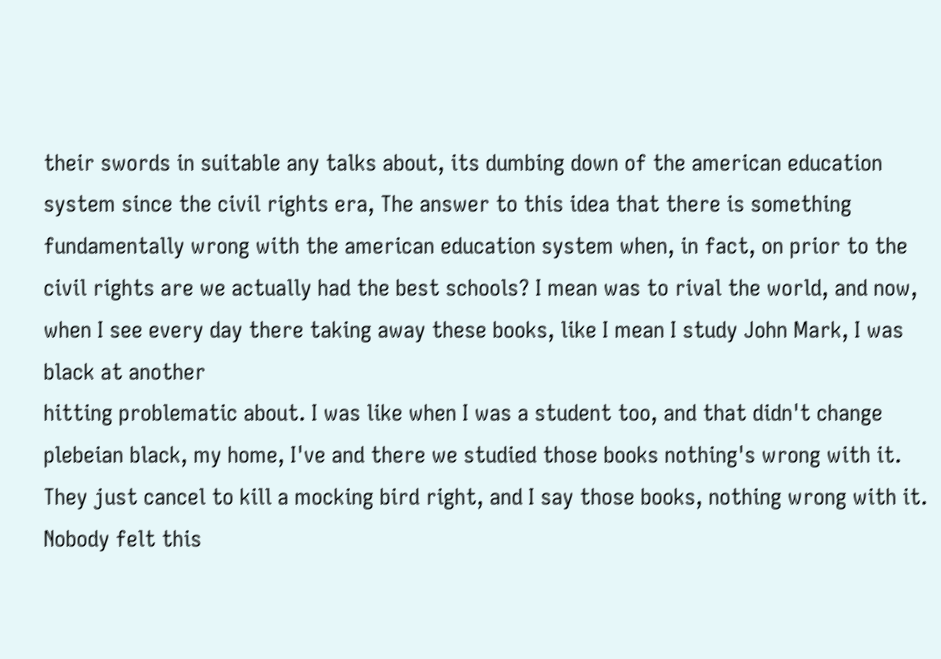their swords in suitable any talks about, its dumbing down of the american education system since the civil rights era, The answer to this idea that there is something fundamentally wrong with the american education system when, in fact, on prior to the civil rights are we actually had the best schools? I mean was to rival the world, and now, when I see every day there taking away these books, like I mean I study John Mark, I was black at another
hitting problematic about. I was like when I was a student too, and that didn't change plebeian black, my home, I've and there we studied those books nothing's wrong with it. They just cancel to kill a mocking bird right, and I say those books, nothing wrong with it. Nobody felt this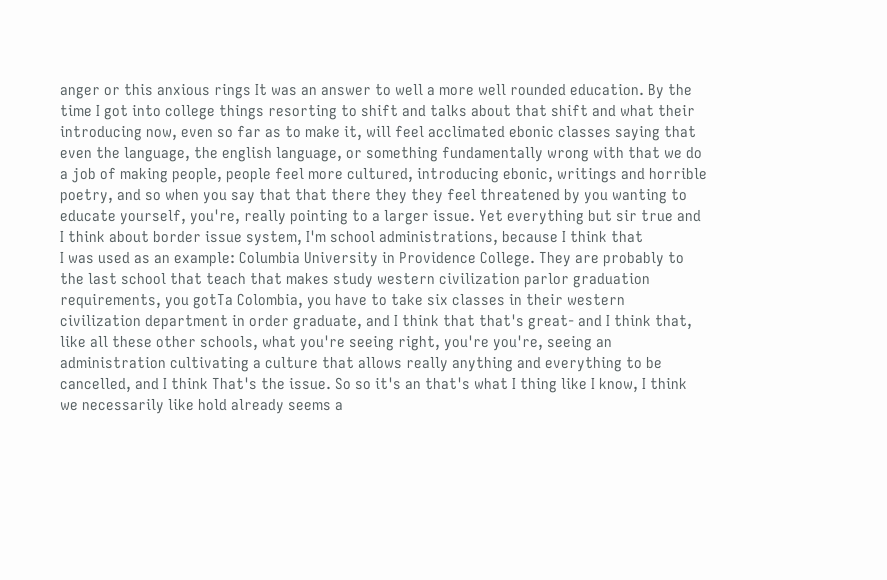anger or this anxious rings It was an answer to well a more well rounded education. By the time I got into college things resorting to shift and talks about that shift and what their introducing now, even so far as to make it, will feel acclimated ebonic classes saying that even the language, the english language, or something fundamentally wrong with that we do a job of making people, people feel more cultured, introducing ebonic, writings and horrible poetry, and so when you say that that there they they feel threatened by you wanting to educate yourself, you're, really pointing to a larger issue. Yet everything but sir true and I think about border issue system, I'm school administrations, because I think that
I was used as an example: Columbia University in Providence College. They are probably to the last school that teach that makes study western civilization parlor graduation requirements, you gotTa Colombia, you have to take six classes in their western civilization department in order graduate, and I think that that's great- and I think that, like all these other schools, what you're seeing right, you're you're, seeing an administration cultivating a culture that allows really anything and everything to be cancelled, and I think That's the issue. So so it's an that's what I thing like I know, I think we necessarily like hold already seems a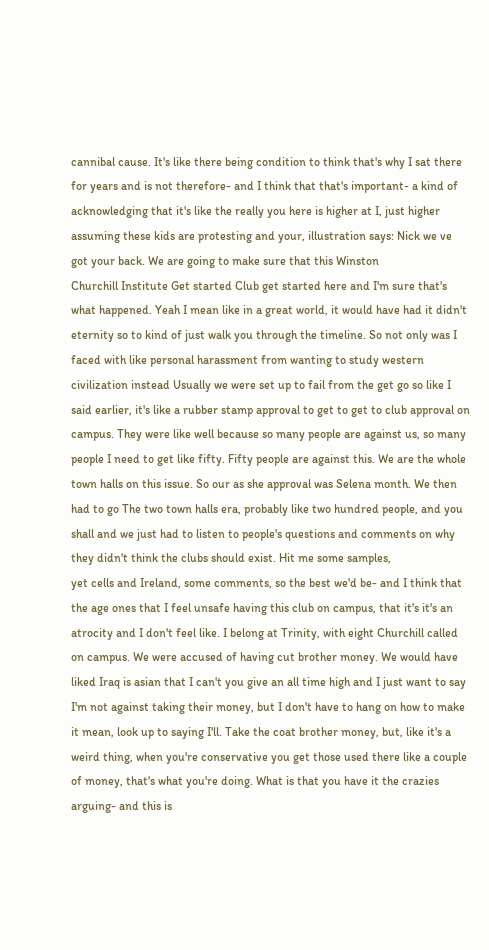cannibal cause. It's like there being condition to think that's why I sat there for years and is not therefore- and I think that that's important- a kind of acknowledging that it's like the really you here is higher at I, just higher assuming these kids are protesting and your, illustration says: Nick we ve got your back. We are going to make sure that this Winston
Churchill Institute Get started Club get started here and I'm sure that's what happened. Yeah I mean like in a great world, it would have had it didn't eternity so to kind of just walk you through the timeline. So not only was I faced with like personal harassment from wanting to study western civilization instead Usually we were set up to fail from the get go so like I said earlier, it's like a rubber stamp approval to get to get to club approval on campus. They were like well because so many people are against us, so many people I need to get like fifty. Fifty people are against this. We are the whole town halls on this issue. So our as she approval was Selena month. We then had to go The two town halls era, probably like two hundred people, and you shall and we just had to listen to people's questions and comments on why they didn't think the clubs should exist. Hit me some samples,
yet cells and Ireland, some comments, so the best we'd be- and I think that the age ones that I feel unsafe having this club on campus, that it's it's an atrocity and I don't feel like. I belong at Trinity, with eight Churchill called on campus. We were accused of having cut brother money. We would have liked Iraq is asian that I can't you give an all time high and I just want to say I'm not against taking their money, but I don't have to hang on how to make it mean, look up to saying I'll. Take the coat brother money, but, like it's a weird thing, when you're conservative you get those used there like a couple of money, that's what you're doing. What is that you have it the crazies arguing- and this is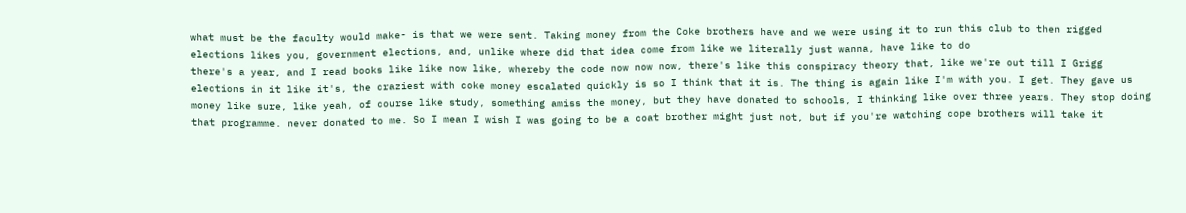what must be the faculty would make- is that we were sent. Taking money from the Coke brothers have and we were using it to run this club to then rigged elections likes you, government elections, and, unlike where did that idea come from like we literally just wanna, have like to do
there's a year, and I read books like like now like, whereby the code now now now, there's like this conspiracy theory that, like we're out till I Grigg elections in it like it's, the craziest with coke money escalated quickly is so I think that it is. The thing is again like I'm with you. I get. They gave us money like sure, like yeah, of course like study, something amiss the money, but they have donated to schools, I thinking like over three years. They stop doing that programme. never donated to me. So I mean I wish I was going to be a coat brother might just not, but if you're watching cope brothers will take it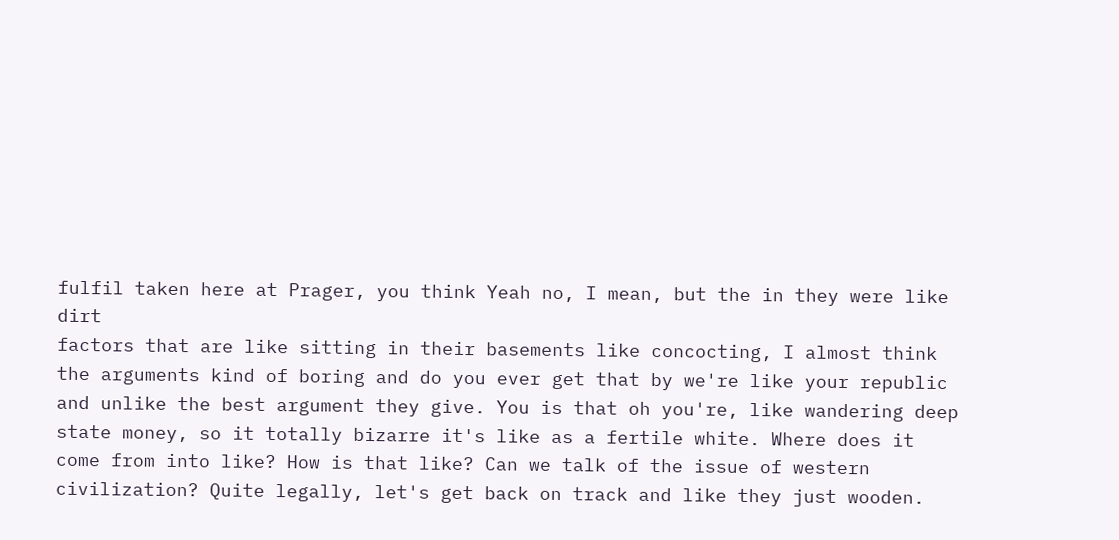fulfil taken here at Prager, you think Yeah no, I mean, but the in they were like dirt
factors that are like sitting in their basements like concocting, I almost think the arguments kind of boring and do you ever get that by we're like your republic and unlike the best argument they give. You is that oh you're, like wandering deep state money, so it totally bizarre it's like as a fertile white. Where does it come from into like? How is that like? Can we talk of the issue of western civilization? Quite legally, let's get back on track and like they just wooden.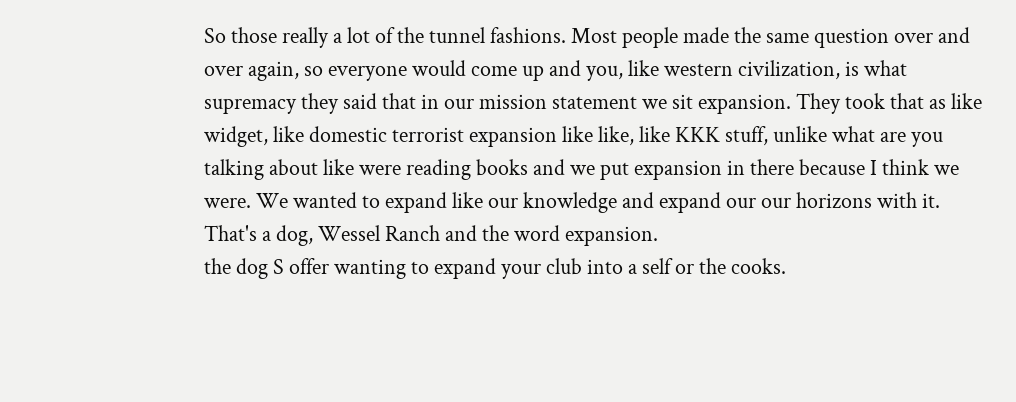So those really a lot of the tunnel fashions. Most people made the same question over and over again, so everyone would come up and you, like western civilization, is what supremacy they said that in our mission statement we sit expansion. They took that as like widget, like domestic terrorist expansion like like, like KKK stuff, unlike what are you talking about like were reading books and we put expansion in there because I think we were. We wanted to expand like our knowledge and expand our our horizons with it. That's a dog, Wessel Ranch and the word expansion.
the dog S offer wanting to expand your club into a self or the cooks.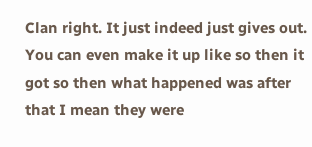Clan right. It just indeed just gives out. You can even make it up like so then it got so then what happened was after that I mean they were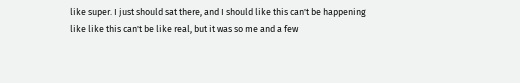like super. I just should sat there, and I should like this can't be happening like like this can't be like real, but it was so me and a few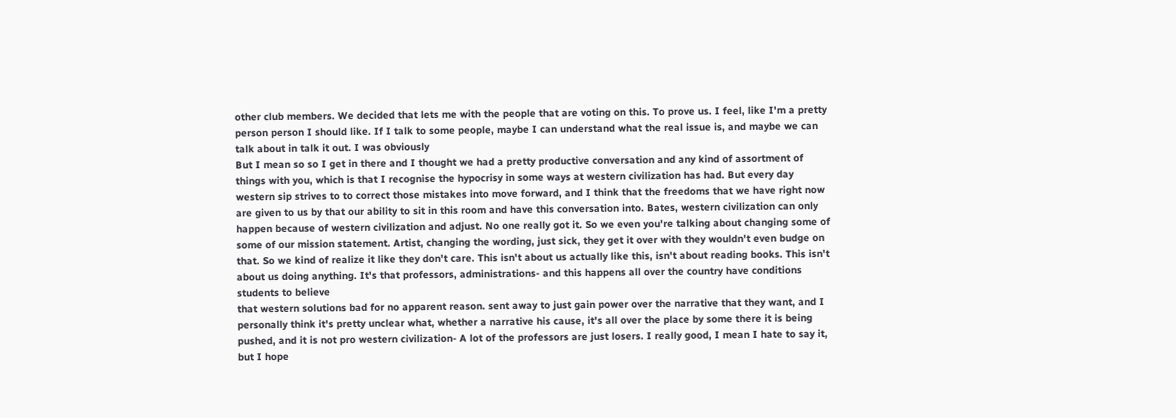other club members. We decided that lets me with the people that are voting on this. To prove us. I feel, like I'm a pretty person person I should like. If I talk to some people, maybe I can understand what the real issue is, and maybe we can talk about in talk it out. I was obviously
But I mean so so I get in there and I thought we had a pretty productive conversation and any kind of assortment of things with you, which is that I recognise the hypocrisy in some ways at western civilization has had. But every day western sip strives to to correct those mistakes into move forward, and I think that the freedoms that we have right now are given to us by that our ability to sit in this room and have this conversation into. Bates, western civilization can only happen because of western civilization and adjust. No one really got it. So we even you're talking about changing some of some of our mission statement. Artist, changing the wording, just sick, they get it over with they wouldn't even budge on that. So we kind of realize it like they don't care. This isn't about us actually like this, isn't about reading books. This isn't about us doing anything. It's that professors, administrations- and this happens all over the country have conditions students to believe
that western solutions bad for no apparent reason. sent away to just gain power over the narrative that they want, and I personally think it's pretty unclear what, whether a narrative his cause, it's all over the place by some there it is being pushed, and it is not pro western civilization- A lot of the professors are just losers. I really good, I mean I hate to say it, but I hope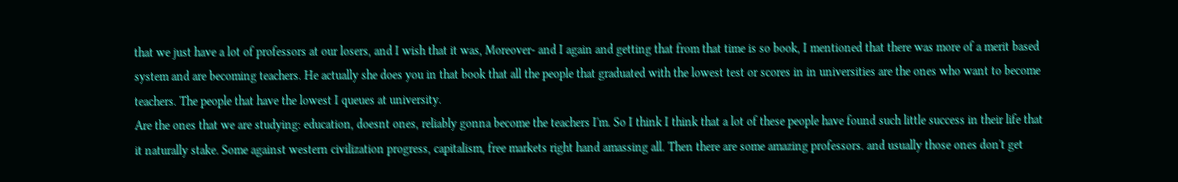that we just have a lot of professors at our losers, and I wish that it was, Moreover- and I again and getting that from that time is so book, I mentioned that there was more of a merit based system and are becoming teachers. He actually she does you in that book that all the people that graduated with the lowest test or scores in in universities are the ones who want to become teachers. The people that have the lowest I queues at university.
Are the ones that we are studying: education, doesnt ones, reliably gonna become the teachers I'm. So I think I think that a lot of these people have found such little success in their life that it naturally stake. Some against western civilization progress, capitalism, free markets right hand amassing all. Then there are some amazing professors. and usually those ones don't get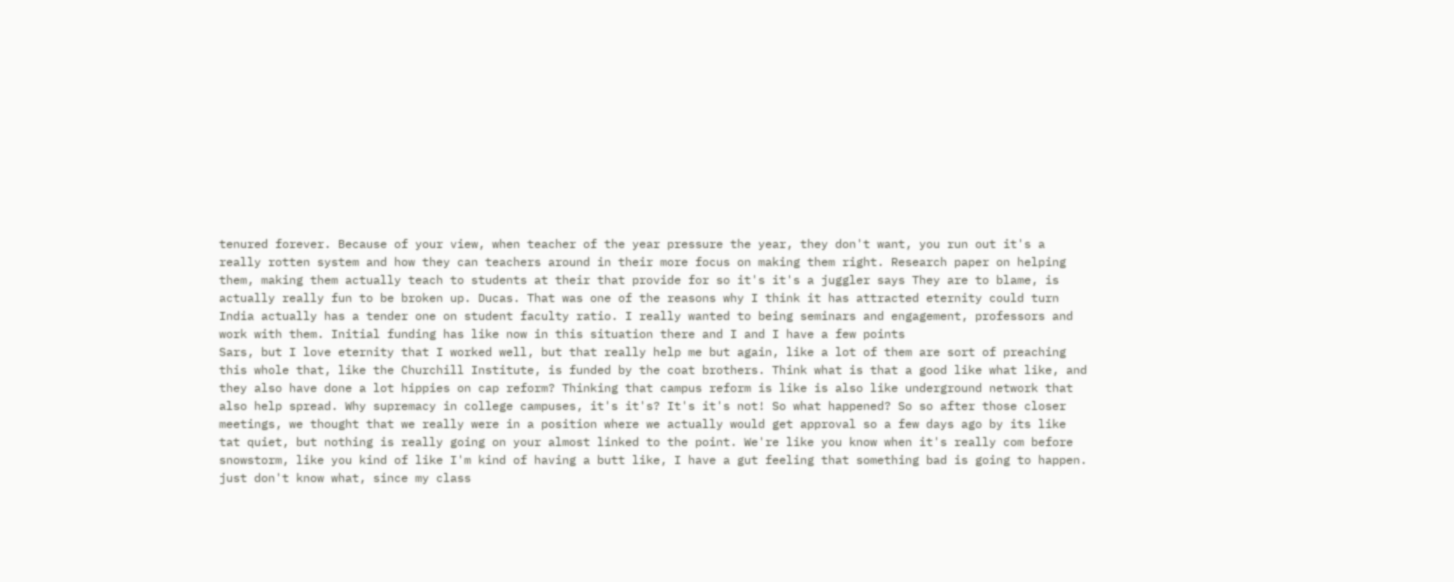tenured forever. Because of your view, when teacher of the year pressure the year, they don't want, you run out it's a really rotten system and how they can teachers around in their more focus on making them right. Research paper on helping them, making them actually teach to students at their that provide for so it's it's a juggler says They are to blame, is actually really fun to be broken up. Ducas. That was one of the reasons why I think it has attracted eternity could turn India actually has a tender one on student faculty ratio. I really wanted to being seminars and engagement, professors and work with them. Initial funding has like now in this situation there and I and I have a few points
Sars, but I love eternity that I worked well, but that really help me but again, like a lot of them are sort of preaching this whole that, like the Churchill Institute, is funded by the coat brothers. Think what is that a good like what like, and they also have done a lot hippies on cap reform? Thinking that campus reform is like is also like underground network that also help spread. Why supremacy in college campuses, it's it's? It's it's not! So what happened? So so after those closer meetings, we thought that we really were in a position where we actually would get approval so a few days ago by its like tat quiet, but nothing is really going on your almost linked to the point. We're like you know when it's really com before snowstorm, like you kind of like I'm kind of having a butt like, I have a gut feeling that something bad is going to happen. just don't know what, since my class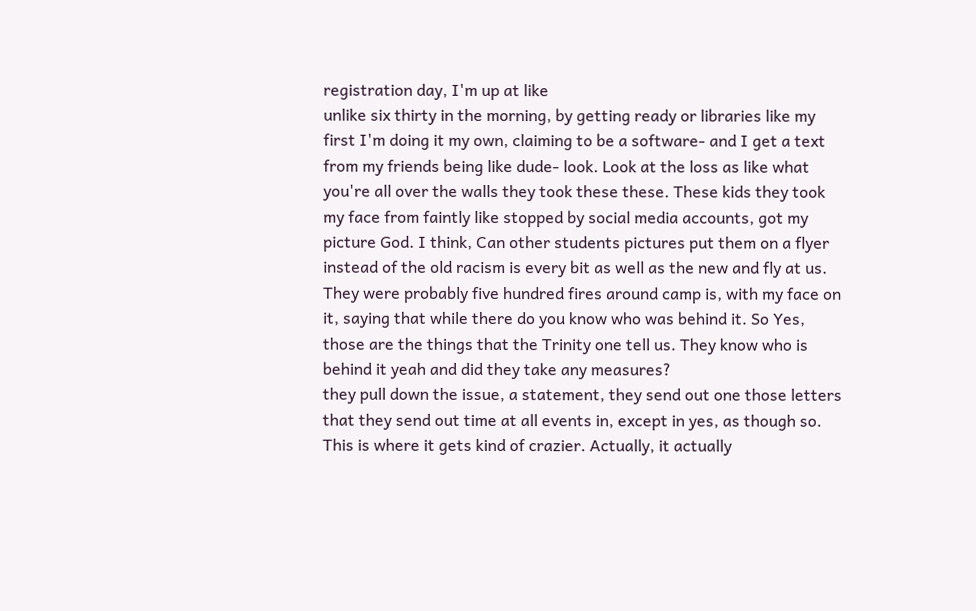registration day, I'm up at like
unlike six thirty in the morning, by getting ready or libraries like my first I'm doing it my own, claiming to be a software- and I get a text from my friends being like dude- look. Look at the loss as like what you're all over the walls they took these these. These kids they took my face from faintly like stopped by social media accounts, got my picture God. I think, Can other students pictures put them on a flyer instead of the old racism is every bit as well as the new and fly at us. They were probably five hundred fires around camp is, with my face on it, saying that while there do you know who was behind it. So Yes, those are the things that the Trinity one tell us. They know who is behind it yeah and did they take any measures?
they pull down the issue, a statement, they send out one those letters that they send out time at all events in, except in yes, as though so. This is where it gets kind of crazier. Actually, it actually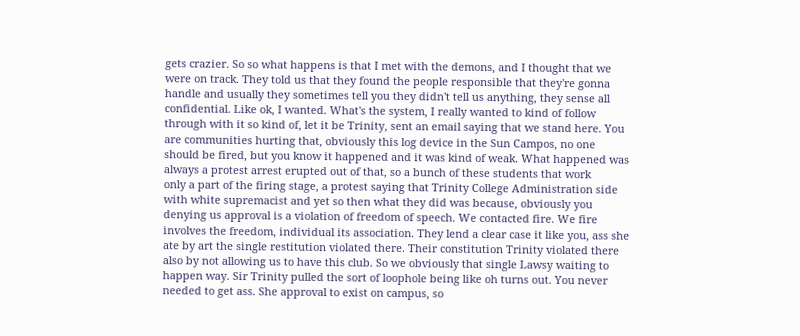gets crazier. So so what happens is that I met with the demons, and I thought that we were on track. They told us that they found the people responsible that they're gonna handle and usually they sometimes tell you they didn't tell us anything, they sense all confidential. Like ok, I wanted. What's the system, I really wanted to kind of follow through with it so kind of, let it be Trinity, sent an email saying that we stand here. You are communities hurting that, obviously this log device in the Sun Campos, no one should be fired, but you know it happened and it was kind of weak. What happened was always a protest arrest erupted out of that, so a bunch of these students that work
only a part of the firing stage, a protest saying that Trinity College Administration side with white supremacist and yet so then what they did was because, obviously you denying us approval is a violation of freedom of speech. We contacted fire. We fire involves the freedom, individual its association. They lend a clear case it like you, ass she ate by art the single restitution violated there. Their constitution Trinity violated there also by not allowing us to have this club. So we obviously that single Lawsy waiting to happen way. Sir Trinity pulled the sort of loophole being like oh turns out. You never needed to get ass. She approval to exist on campus, so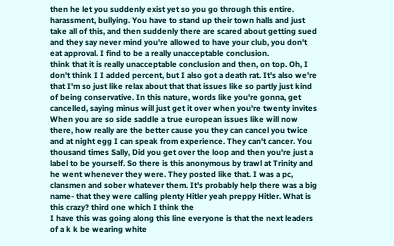then he let you suddenly exist yet so you go through this entire. harassment, bullying. You have to stand up their town halls and just take all of this, and then suddenly there are scared about getting sued and they say never mind you're allowed to have your club, you don't eat approval. I find to be a really unacceptable conclusion.
think that it is really unacceptable conclusion and then, on top. Oh, I don't think I I added percent, but I also got a death rat. It's also we're that I'm so just like relax about that that issues like so partly just kind of being conservative. In this nature, words like you're gonna, get cancelled, saying minus will just get it over when you're twenty invites When you are so side saddle a true european issues like will now there, how really are the better cause you they can cancel you twice and at night egg I can speak from experience. They can't cancer. You thousand times Sally, Did you get over the loop and then you're just a label to be yourself. So there is this anonymous by trawl at Trinity and he went whenever they were. They posted like that. I was a pc, clansmen and sober whatever them. It's probably help there was a big name- that they were calling plenty Hitler yeah preppy Hitler. What is this crazy? third one which I think the
I have this was going along this line everyone is that the next leaders of a k k be wearing white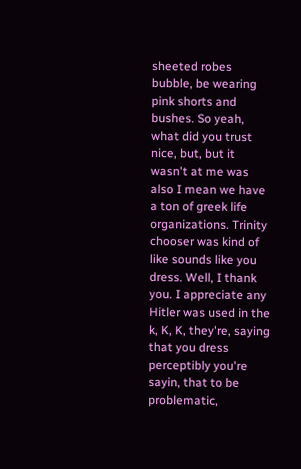sheeted robes bubble, be wearing pink shorts and bushes. So yeah, what did you trust nice, but, but it wasn't at me was also I mean we have a ton of greek life organizations. Trinity chooser was kind of like sounds like you dress. Well, I thank you. I appreciate any Hitler was used in the k, K, K, they're, saying that you dress perceptibly you're sayin, that to be problematic,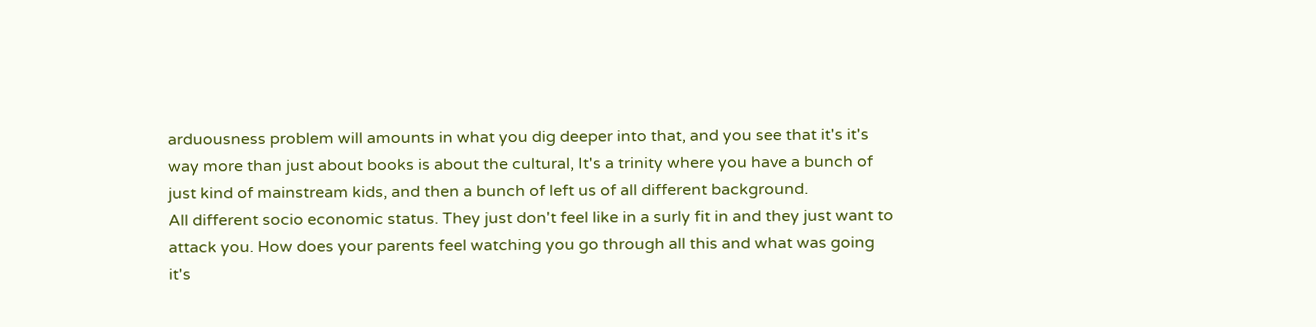arduousness problem will amounts in what you dig deeper into that, and you see that it's it's way more than just about books is about the cultural, It's a trinity where you have a bunch of just kind of mainstream kids, and then a bunch of left us of all different background.
All different socio economic status. They just don't feel like in a surly fit in and they just want to attack you. How does your parents feel watching you go through all this and what was going it's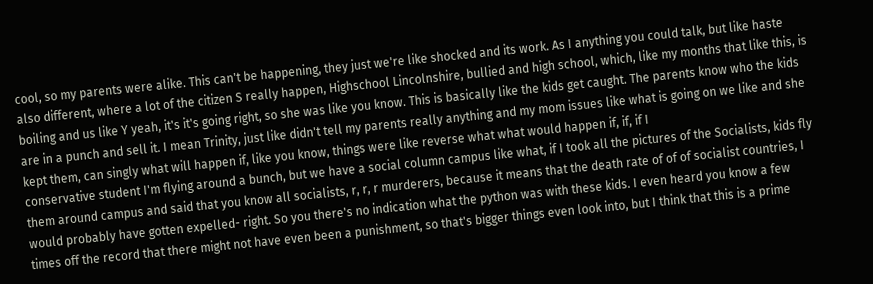cool, so my parents were alike. This can't be happening, they just we're like shocked and its work. As I anything you could talk, but like haste also different, where a lot of the citizen S really happen, Highschool Lincolnshire, bullied and high school, which, like my months that like this, is boiling and us like Y yeah, it's it's going right, so she was like you know. This is basically like the kids get caught. The parents know who the kids are in a punch and sell it. I mean Trinity, just like didn't tell my parents really anything and my mom issues like what is going on we like and she kept them, can singly what will happen if, like you know, things were like reverse what what would happen if, if, if I
conservative student I'm flying around a bunch, but we have a social column campus like what, if I took all the pictures of the Socialists, kids fly them around campus and said that you know all socialists, r, r, r murderers, because it means that the death rate of of of socialist countries, I would probably have gotten expelled- right. So you there's no indication what the python was with these kids. I even heard you know a few times off the record that there might not have even been a punishment, so that's bigger things even look into, but I think that this is a prime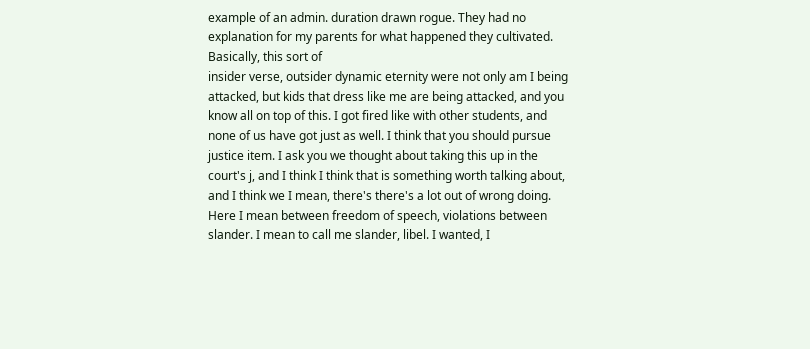example of an admin. duration drawn rogue. They had no explanation for my parents for what happened they cultivated. Basically, this sort of
insider verse, outsider dynamic eternity were not only am I being attacked, but kids that dress like me are being attacked, and you know all on top of this. I got fired like with other students, and none of us have got just as well. I think that you should pursue justice item. I ask you we thought about taking this up in the court's j, and I think I think that is something worth talking about, and I think we I mean, there's there's a lot out of wrong doing. Here I mean between freedom of speech, violations between slander. I mean to call me slander, libel. I wanted, I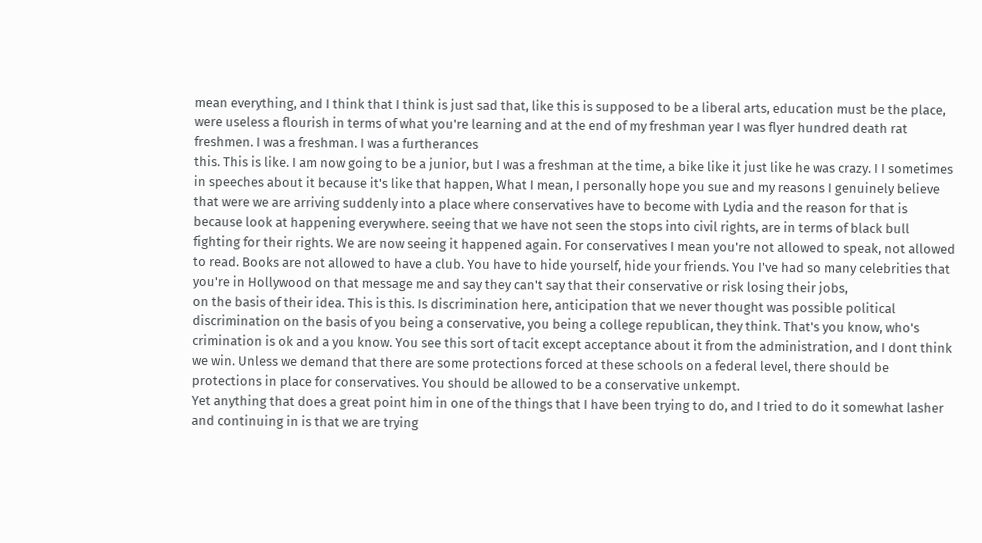mean everything, and I think that I think is just sad that, like this is supposed to be a liberal arts, education must be the place, were useless a flourish in terms of what you're learning and at the end of my freshman year I was flyer hundred death rat freshmen. I was a freshman. I was a furtherances
this. This is like. I am now going to be a junior, but I was a freshman at the time, a bike like it just like he was crazy. I I sometimes in speeches about it because it's like that happen, What I mean, I personally hope you sue and my reasons I genuinely believe that were we are arriving suddenly into a place where conservatives have to become with Lydia and the reason for that is because look at happening everywhere. seeing that we have not seen the stops into civil rights, are in terms of black bull fighting for their rights. We are now seeing it happened again. For conservatives I mean you're not allowed to speak, not allowed to read. Books are not allowed to have a club. You have to hide yourself, hide your friends. You I've had so many celebrities that you're in Hollywood on that message me and say they can't say that their conservative or risk losing their jobs,
on the basis of their idea. This is this. Is discrimination here, anticipation that we never thought was possible political discrimination on the basis of you being a conservative, you being a college republican, they think. That's you know, who's crimination is ok and a you know. You see this sort of tacit except acceptance about it from the administration, and I dont think we win. Unless we demand that there are some protections forced at these schools on a federal level, there should be protections in place for conservatives. You should be allowed to be a conservative unkempt.
Yet anything that does a great point him in one of the things that I have been trying to do, and I tried to do it somewhat lasher and continuing in is that we are trying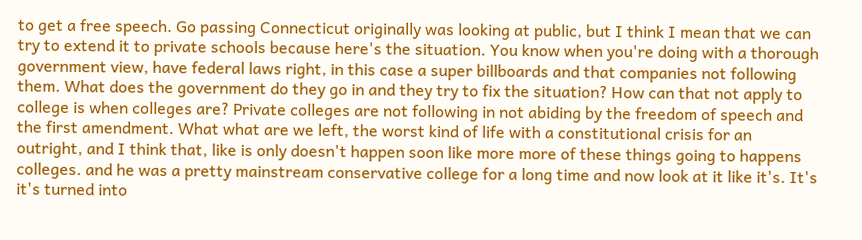to get a free speech. Go passing Connecticut originally was looking at public, but I think I mean that we can try to extend it to private schools because here's the situation. You know when you're doing with a thorough government view, have federal laws right, in this case a super billboards and that companies not following them. What does the government do they go in and they try to fix the situation? How can that not apply to college is when colleges are? Private colleges are not following in not abiding by the freedom of speech and the first amendment. What what are we left, the worst kind of life with a constitutional crisis for an outright, and I think that, like is only doesn't happen soon like more more of these things going to happens colleges. and he was a pretty mainstream conservative college for a long time and now look at it like it's. It's it's turned into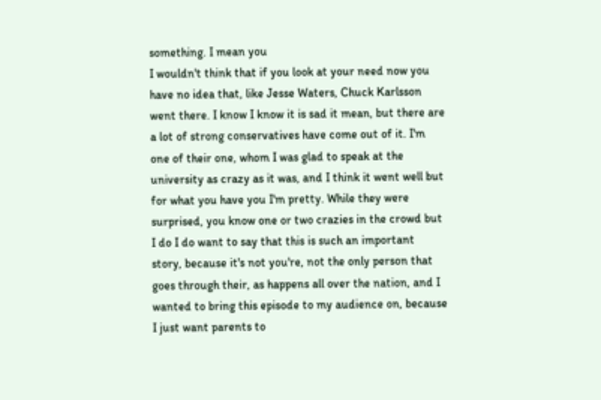something. I mean you
I wouldn't think that if you look at your need now you have no idea that, like Jesse Waters, Chuck Karlsson went there. I know I know it is sad it mean, but there are a lot of strong conservatives have come out of it. I'm one of their one, whom I was glad to speak at the university as crazy as it was, and I think it went well but for what you have you I'm pretty. While they were surprised, you know one or two crazies in the crowd but I do I do want to say that this is such an important story, because it's not you're, not the only person that goes through their, as happens all over the nation, and I wanted to bring this episode to my audience on, because I just want parents to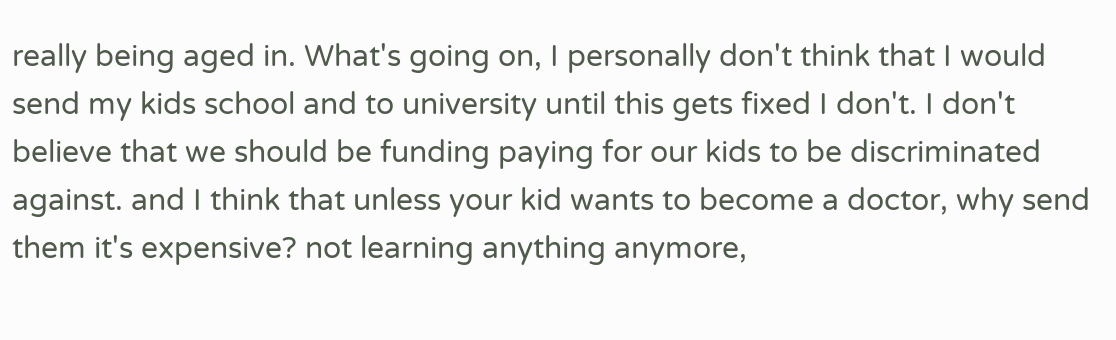really being aged in. What's going on, I personally don't think that I would send my kids school and to university until this gets fixed I don't. I don't believe that we should be funding paying for our kids to be discriminated against. and I think that unless your kid wants to become a doctor, why send them it's expensive? not learning anything anymore,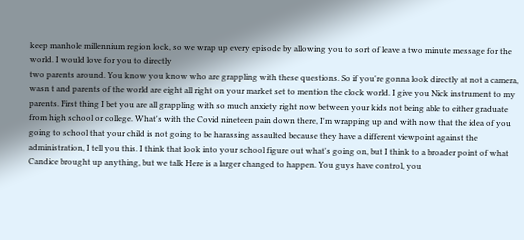keep manhole millennium region lock, so we wrap up every episode by allowing you to sort of leave a two minute message for the world. I would love for you to directly
two parents around. You know you know who are grappling with these questions. So if you're gonna look directly at not a camera, wasn t and parents of the world are eight all right on your market set to mention the clock world. I give you Nick instrument to my parents. First thing I bet you are all grappling with so much anxiety right now between your kids not being able to either graduate from high school or college. What's with the Covid nineteen pain down there, I'm wrapping up and with now that the idea of you going to school that your child is not going to be harassing assaulted because they have a different viewpoint against the administration, I tell you this. I think that look into your school figure out what's going on, but I think to a broader point of what Candice brought up anything, but we talk Here is a larger changed to happen. You guys have control, you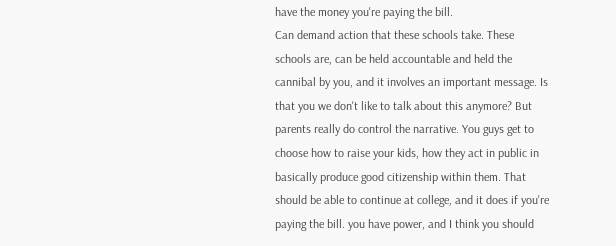have the money you're paying the bill.
Can demand action that these schools take. These schools are, can be held accountable and held the cannibal by you, and it involves an important message. Is that you we don't like to talk about this anymore? But parents really do control the narrative. You guys get to choose how to raise your kids, how they act in public in basically produce good citizenship within them. That should be able to continue at college, and it does if you're paying the bill. you have power, and I think you should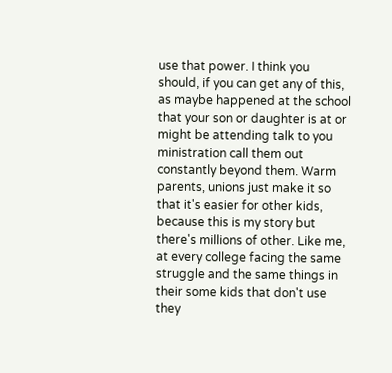use that power. I think you should, if you can get any of this, as maybe happened at the school that your son or daughter is at or might be attending talk to you ministration call them out constantly beyond them. Warm parents, unions just make it so that it's easier for other kids, because this is my story but there's millions of other. Like me, at every college facing the same struggle and the same things in their some kids that don't use they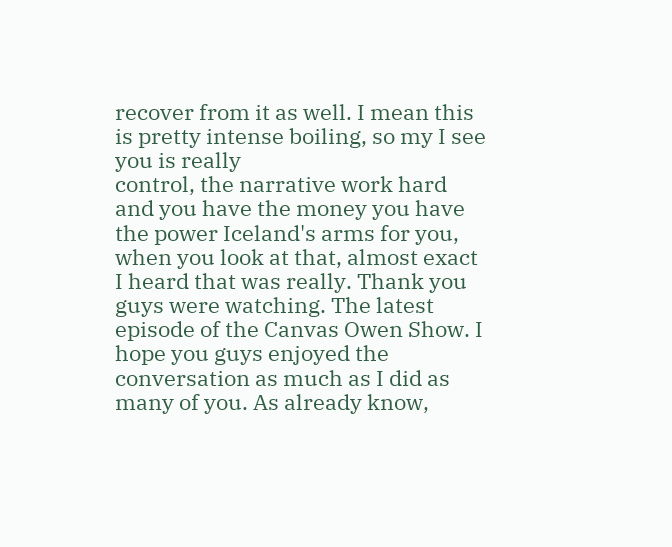recover from it as well. I mean this is pretty intense boiling, so my I see you is really
control, the narrative work hard and you have the money you have the power Iceland's arms for you, when you look at that, almost exact I heard that was really. Thank you guys were watching. The latest episode of the Canvas Owen Show. I hope you guys enjoyed the conversation as much as I did as many of you. As already know,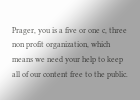Prager, you is a five or one c, three non profit organization, which means we need your help to keep all of our content free to the public.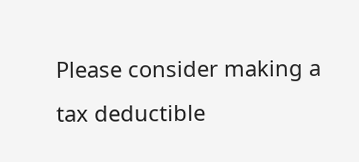Please consider making a tax deductible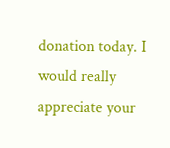donation today. I would really appreciate your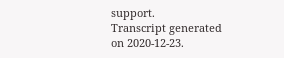support.
Transcript generated on 2020-12-23.